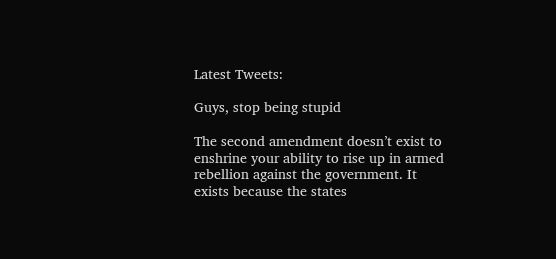Latest Tweets:

Guys, stop being stupid

The second amendment doesn’t exist to enshrine your ability to rise up in armed rebellion against the government. It exists because the states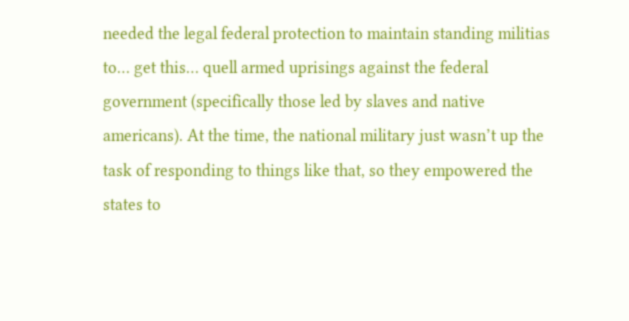needed the legal federal protection to maintain standing militias to… get this… quell armed uprisings against the federal government (specifically those led by slaves and native americans). At the time, the national military just wasn’t up the task of responding to things like that, so they empowered the states to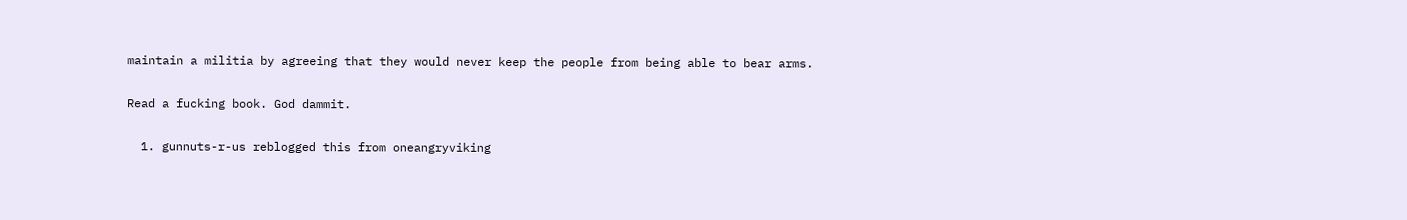maintain a militia by agreeing that they would never keep the people from being able to bear arms.

Read a fucking book. God dammit.

  1. gunnuts-r-us reblogged this from oneangryviking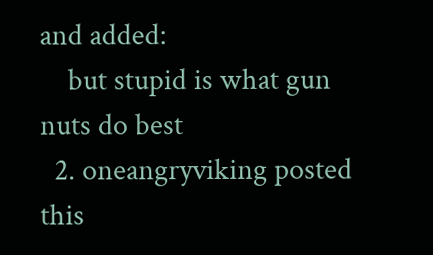and added:
    but stupid is what gun nuts do best
  2. oneangryviking posted this